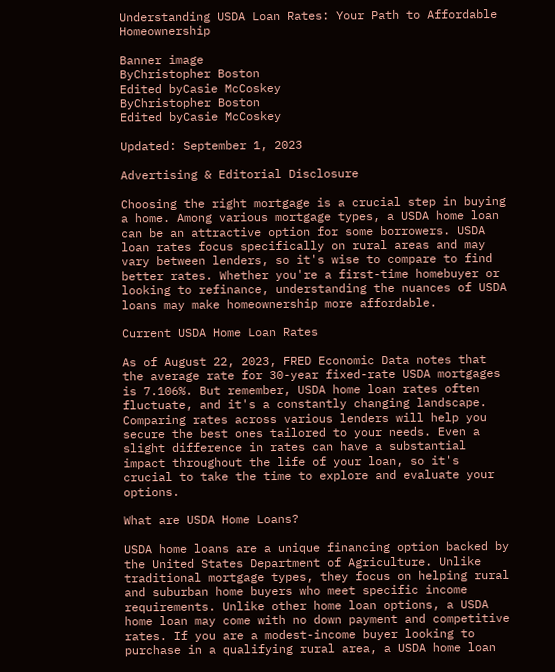Understanding USDA Loan Rates: Your Path to Affordable Homeownership

Banner image
ByChristopher Boston
Edited byCasie McCoskey
ByChristopher Boston
Edited byCasie McCoskey

Updated: September 1, 2023

Advertising & Editorial Disclosure

Choosing the right mortgage is a crucial step in buying a home. Among various mortgage types, a USDA home loan can be an attractive option for some borrowers. USDA loan rates focus specifically on rural areas and may vary between lenders, so it's wise to compare to find better rates. Whether you're a first-time homebuyer or looking to refinance, understanding the nuances of USDA loans may make homeownership more affordable.

Current USDA Home Loan Rates

As of August 22, 2023, FRED Economic Data notes that the average rate for 30-year fixed-rate USDA mortgages is 7.106%. But remember, USDA home loan rates often fluctuate, and it's a constantly changing landscape. Comparing rates across various lenders will help you secure the best ones tailored to your needs. Even a slight difference in rates can have a substantial impact throughout the life of your loan, so it's crucial to take the time to explore and evaluate your options.

What are USDA Home Loans?

USDA home loans are a unique financing option backed by the United States Department of Agriculture. Unlike traditional mortgage types, they focus on helping rural and suburban home buyers who meet specific income requirements. Unlike other home loan options, a USDA home loan may come with no down payment and competitive rates. If you are a modest-income buyer looking to purchase in a qualifying rural area, a USDA home loan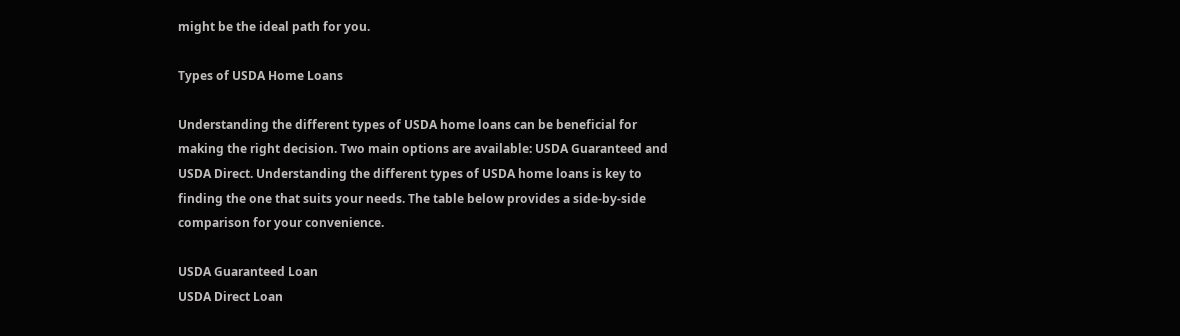might be the ideal path for you.

Types of USDA Home Loans

Understanding the different types of USDA home loans can be beneficial for making the right decision. Two main options are available: USDA Guaranteed and USDA Direct. Understanding the different types of USDA home loans is key to finding the one that suits your needs. The table below provides a side-by-side comparison for your convenience.

USDA Guaranteed Loan
USDA Direct Loan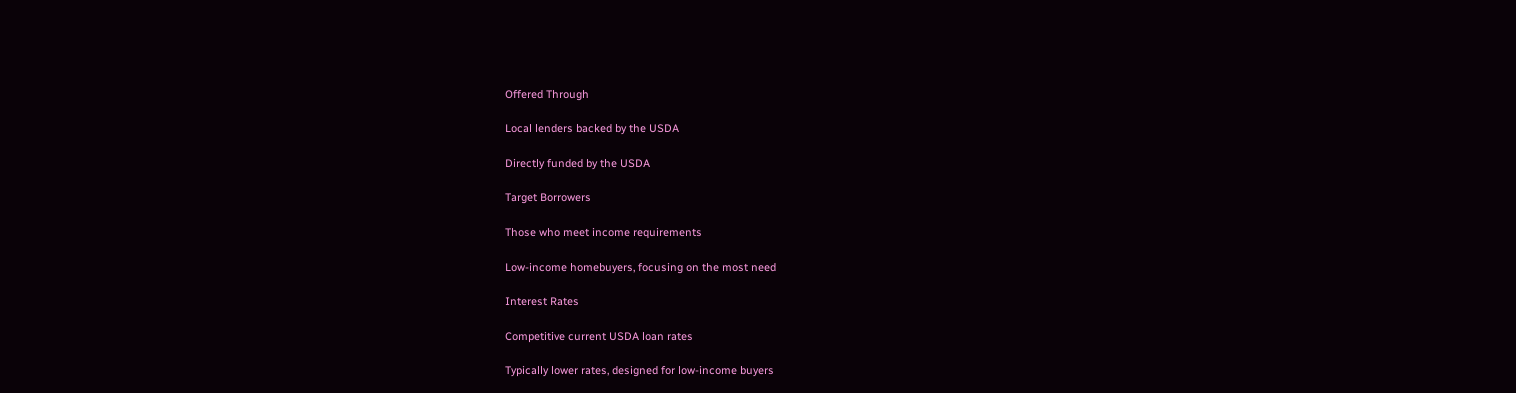Offered Through

Local lenders backed by the USDA

Directly funded by the USDA

Target Borrowers

Those who meet income requirements

Low-income homebuyers, focusing on the most need

Interest Rates

Competitive current USDA loan rates

Typically lower rates, designed for low-income buyers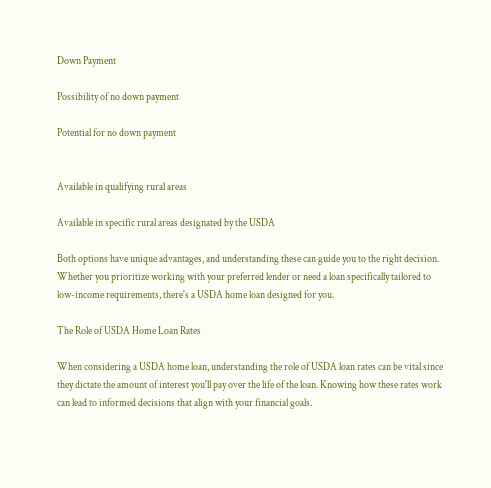Down Payment

Possibility of no down payment

Potential for no down payment


Available in qualifying rural areas

Available in specific rural areas designated by the USDA

Both options have unique advantages, and understanding these can guide you to the right decision. Whether you prioritize working with your preferred lender or need a loan specifically tailored to low-income requirements, there's a USDA home loan designed for you.

The Role of USDA Home Loan Rates

When considering a USDA home loan, understanding the role of USDA loan rates can be vital since they dictate the amount of interest you'll pay over the life of the loan. Knowing how these rates work can lead to informed decisions that align with your financial goals.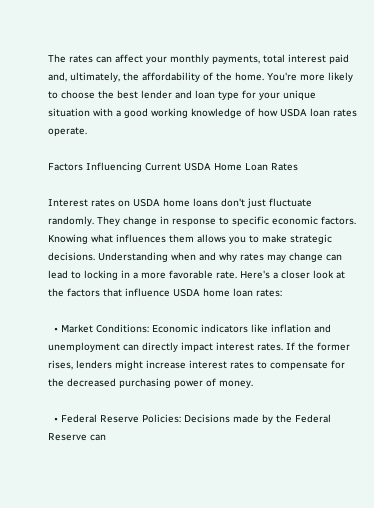The rates can affect your monthly payments, total interest paid and, ultimately, the affordability of the home. You're more likely to choose the best lender and loan type for your unique situation with a good working knowledge of how USDA loan rates operate.

Factors Influencing Current USDA Home Loan Rates

Interest rates on USDA home loans don't just fluctuate randomly. They change in response to specific economic factors. Knowing what influences them allows you to make strategic decisions. Understanding when and why rates may change can lead to locking in a more favorable rate. Here's a closer look at the factors that influence USDA home loan rates:

  • Market Conditions: Economic indicators like inflation and unemployment can directly impact interest rates. If the former rises, lenders might increase interest rates to compensate for the decreased purchasing power of money.

  • Federal Reserve Policies: Decisions made by the Federal Reserve can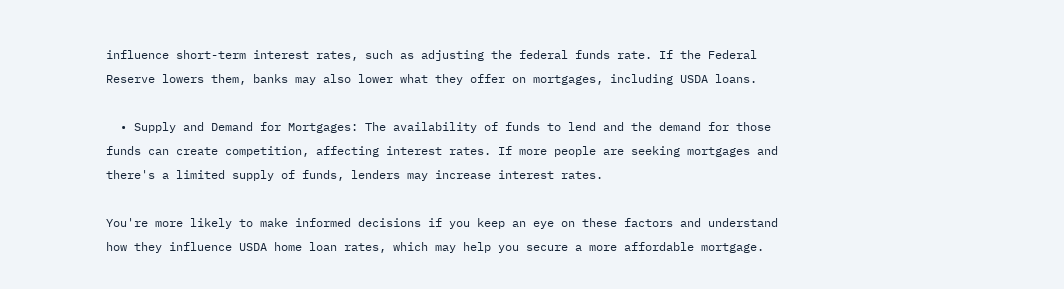influence short-term interest rates, such as adjusting the federal funds rate. If the Federal Reserve lowers them, banks may also lower what they offer on mortgages, including USDA loans.

  • Supply and Demand for Mortgages: The availability of funds to lend and the demand for those funds can create competition, affecting interest rates. If more people are seeking mortgages and there's a limited supply of funds, lenders may increase interest rates.

You're more likely to make informed decisions if you keep an eye on these factors and understand how they influence USDA home loan rates, which may help you secure a more affordable mortgage.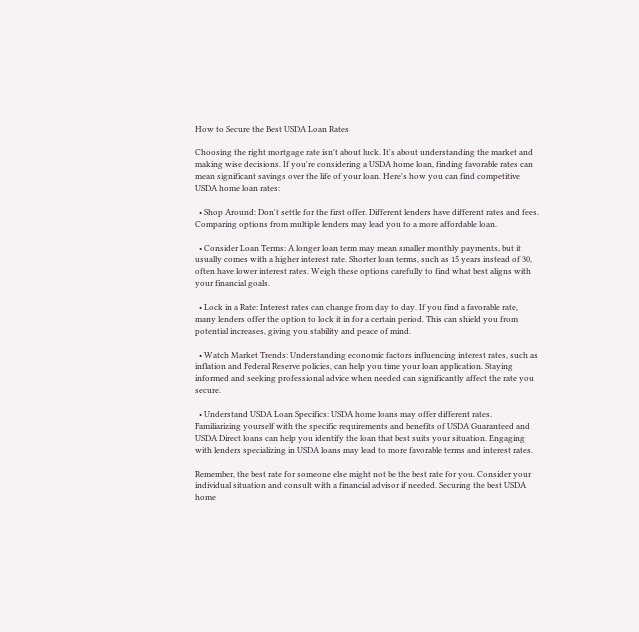How to Secure the Best USDA Loan Rates

Choosing the right mortgage rate isn't about luck. It's about understanding the market and making wise decisions. If you're considering a USDA home loan, finding favorable rates can mean significant savings over the life of your loan. Here's how you can find competitive USDA home loan rates:

  • Shop Around: Don't settle for the first offer. Different lenders have different rates and fees. Comparing options from multiple lenders may lead you to a more affordable loan.

  • Consider Loan Terms: A longer loan term may mean smaller monthly payments, but it usually comes with a higher interest rate. Shorter loan terms, such as 15 years instead of 30, often have lower interest rates. Weigh these options carefully to find what best aligns with your financial goals.

  • Lock in a Rate: Interest rates can change from day to day. If you find a favorable rate, many lenders offer the option to lock it in for a certain period. This can shield you from potential increases, giving you stability and peace of mind.

  • Watch Market Trends: Understanding economic factors influencing interest rates, such as inflation and Federal Reserve policies, can help you time your loan application. Staying informed and seeking professional advice when needed can significantly affect the rate you secure.

  • Understand USDA Loan Specifics: USDA home loans may offer different rates. Familiarizing yourself with the specific requirements and benefits of USDA Guaranteed and USDA Direct loans can help you identify the loan that best suits your situation. Engaging with lenders specializing in USDA loans may lead to more favorable terms and interest rates.

Remember, the best rate for someone else might not be the best rate for you. Consider your individual situation and consult with a financial advisor if needed. Securing the best USDA home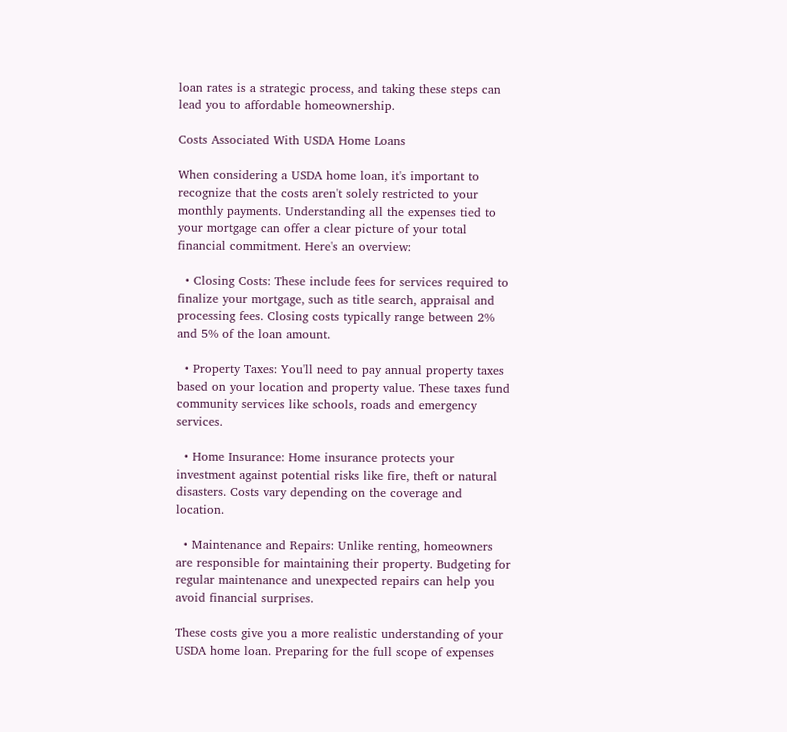loan rates is a strategic process, and taking these steps can lead you to affordable homeownership.

Costs Associated With USDA Home Loans

When considering a USDA home loan, it's important to recognize that the costs aren't solely restricted to your monthly payments. Understanding all the expenses tied to your mortgage can offer a clear picture of your total financial commitment. Here's an overview:

  • Closing Costs: These include fees for services required to finalize your mortgage, such as title search, appraisal and processing fees. Closing costs typically range between 2% and 5% of the loan amount.

  • Property Taxes: You'll need to pay annual property taxes based on your location and property value. These taxes fund community services like schools, roads and emergency services.

  • Home Insurance: Home insurance protects your investment against potential risks like fire, theft or natural disasters. Costs vary depending on the coverage and location.

  • Maintenance and Repairs: Unlike renting, homeowners are responsible for maintaining their property. Budgeting for regular maintenance and unexpected repairs can help you avoid financial surprises.

These costs give you a more realistic understanding of your USDA home loan. Preparing for the full scope of expenses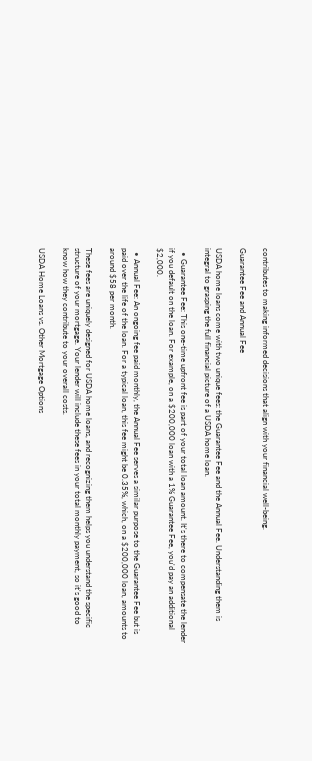contributes to making informed decisions that align with your financial well-being.

Guarantee Fee and Annual Fee

USDA home loans come with two unique fees: the Guarantee Fee and the Annual Fee. Understanding them is integral to grasping the full financial picture of a USDA home loan.

  • Guarantee Fee: This one-time upfront fee is part of your total loan amount. It's there to compensate the lender if you default on the loan. For example, on a $200,000 loan with a 1% Guarantee Fee, you'd pay an additional $2,000.

  • Annual Fee: An ongoing fee paid monthly, the Annual Fee serves a similar purpose to the Guarantee Fee but is paid over the life of the loan. For a typical loan, this fee might be 0.35%, which, on a $200,000 loan, amounts to around $58 per month.

These fees are uniquely designed for USDA home loans, and recognizing them helps you understand the specific structure of your mortgage. Your lender will include these fees in your total monthly payment, so it's good to know how they contribute to your overall costs.

USDA Home Loans vs. Other Mortgage Options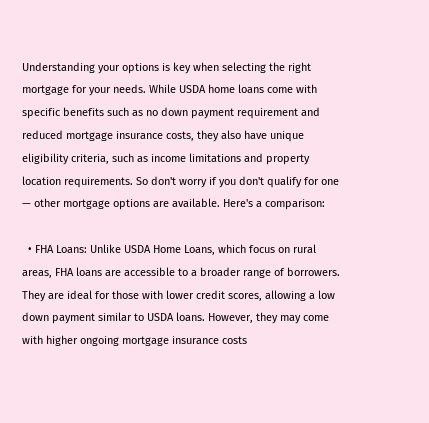Understanding your options is key when selecting the right mortgage for your needs. While USDA home loans come with specific benefits such as no down payment requirement and reduced mortgage insurance costs, they also have unique eligibility criteria, such as income limitations and property location requirements. So don't worry if you don't qualify for one — other mortgage options are available. Here's a comparison:

  • FHA Loans: Unlike USDA Home Loans, which focus on rural areas, FHA loans are accessible to a broader range of borrowers. They are ideal for those with lower credit scores, allowing a low down payment similar to USDA loans. However, they may come with higher ongoing mortgage insurance costs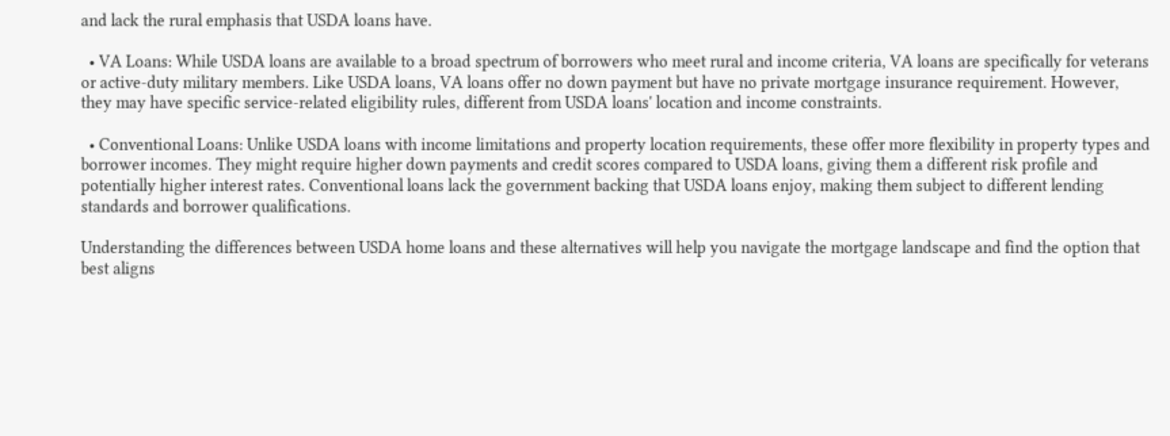and lack the rural emphasis that USDA loans have.

  • VA Loans: While USDA loans are available to a broad spectrum of borrowers who meet rural and income criteria, VA loans are specifically for veterans or active-duty military members. Like USDA loans, VA loans offer no down payment but have no private mortgage insurance requirement. However, they may have specific service-related eligibility rules, different from USDA loans' location and income constraints.

  • Conventional Loans: Unlike USDA loans with income limitations and property location requirements, these offer more flexibility in property types and borrower incomes. They might require higher down payments and credit scores compared to USDA loans, giving them a different risk profile and potentially higher interest rates. Conventional loans lack the government backing that USDA loans enjoy, making them subject to different lending standards and borrower qualifications.

Understanding the differences between USDA home loans and these alternatives will help you navigate the mortgage landscape and find the option that best aligns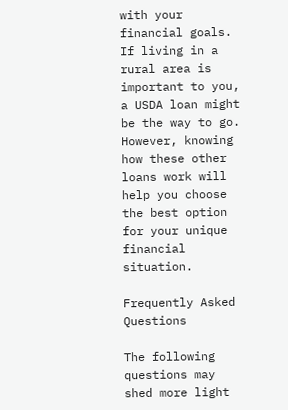with your financial goals. If living in a rural area is important to you, a USDA loan might be the way to go. However, knowing how these other loans work will help you choose the best option for your unique financial situation.

Frequently Asked Questions

The following questions may shed more light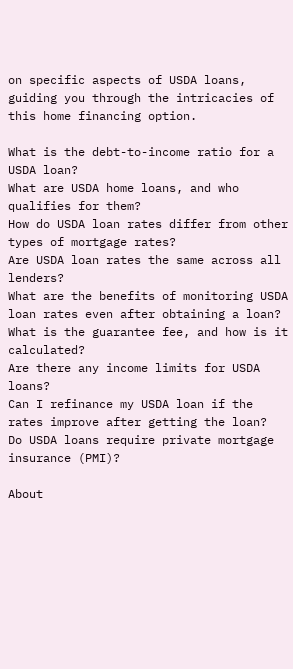on specific aspects of USDA loans, guiding you through the intricacies of this home financing option.

What is the debt-to-income ratio for a USDA loan?
What are USDA home loans, and who qualifies for them?
How do USDA loan rates differ from other types of mortgage rates?
Are USDA loan rates the same across all lenders?
What are the benefits of monitoring USDA loan rates even after obtaining a loan?
What is the guarantee fee, and how is it calculated?
Are there any income limits for USDA loans?
Can I refinance my USDA loan if the rates improve after getting the loan?
Do USDA loans require private mortgage insurance (PMI)?

About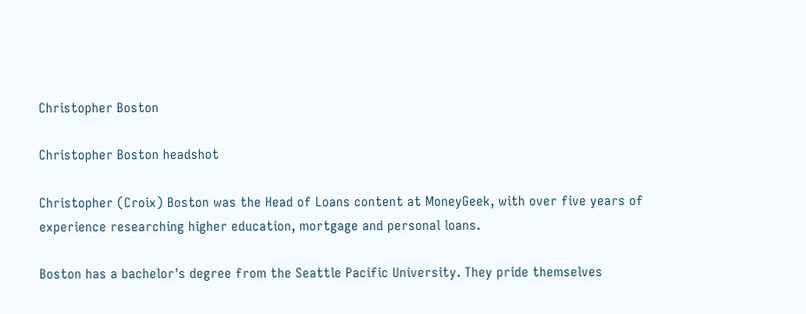Christopher Boston

Christopher Boston headshot

Christopher (Croix) Boston was the Head of Loans content at MoneyGeek, with over five years of experience researching higher education, mortgage and personal loans.

Boston has a bachelor's degree from the Seattle Pacific University. They pride themselves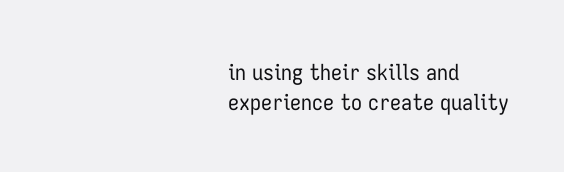in using their skills and experience to create quality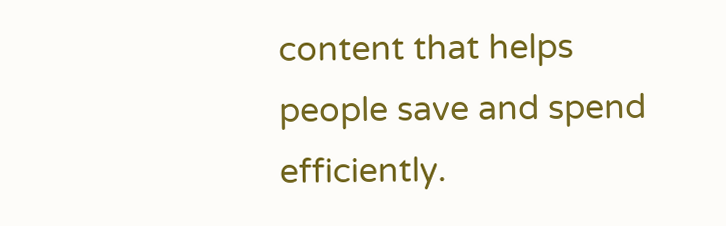content that helps people save and spend efficiently.